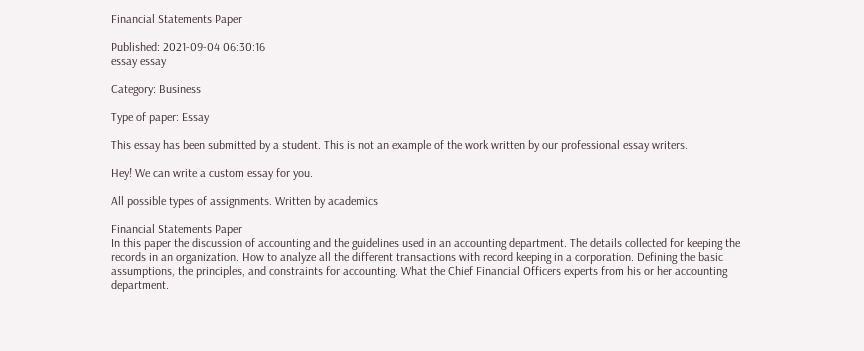Financial Statements Paper

Published: 2021-09-04 06:30:16
essay essay

Category: Business

Type of paper: Essay

This essay has been submitted by a student. This is not an example of the work written by our professional essay writers.

Hey! We can write a custom essay for you.

All possible types of assignments. Written by academics

Financial Statements Paper
In this paper the discussion of accounting and the guidelines used in an accounting department. The details collected for keeping the records in an organization. How to analyze all the different transactions with record keeping in a corporation. Defining the basic assumptions, the principles, and constraints for accounting. What the Chief Financial Officers experts from his or her accounting department.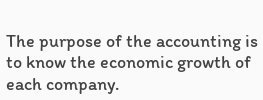The purpose of the accounting is to know the economic growth of each company.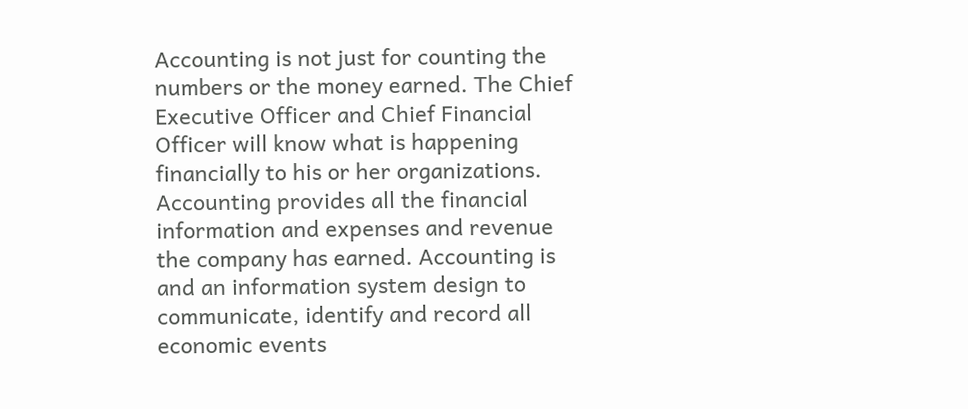Accounting is not just for counting the numbers or the money earned. The Chief Executive Officer and Chief Financial Officer will know what is happening financially to his or her organizations. Accounting provides all the financial information and expenses and revenue the company has earned. Accounting is and an information system design to communicate, identify and record all economic events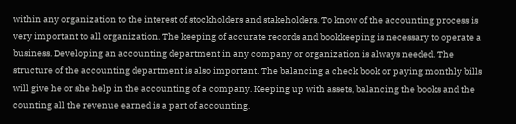within any organization to the interest of stockholders and stakeholders. To know of the accounting process is very important to all organization. The keeping of accurate records and bookkeeping is necessary to operate a business. Developing an accounting department in any company or organization is always needed. The structure of the accounting department is also important. The balancing a check book or paying monthly bills will give he or she help in the accounting of a company. Keeping up with assets, balancing the books and the counting all the revenue earned is a part of accounting.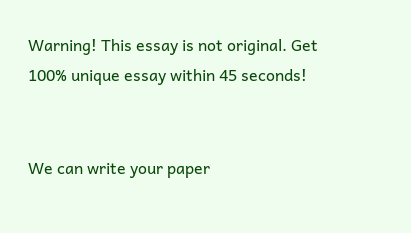Warning! This essay is not original. Get 100% unique essay within 45 seconds!


We can write your paper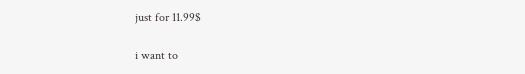just for 11.99$

i want to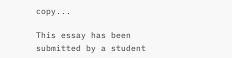copy...

This essay has been submitted by a student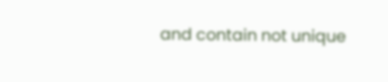and contain not unique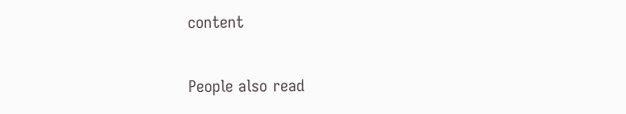content

People also read